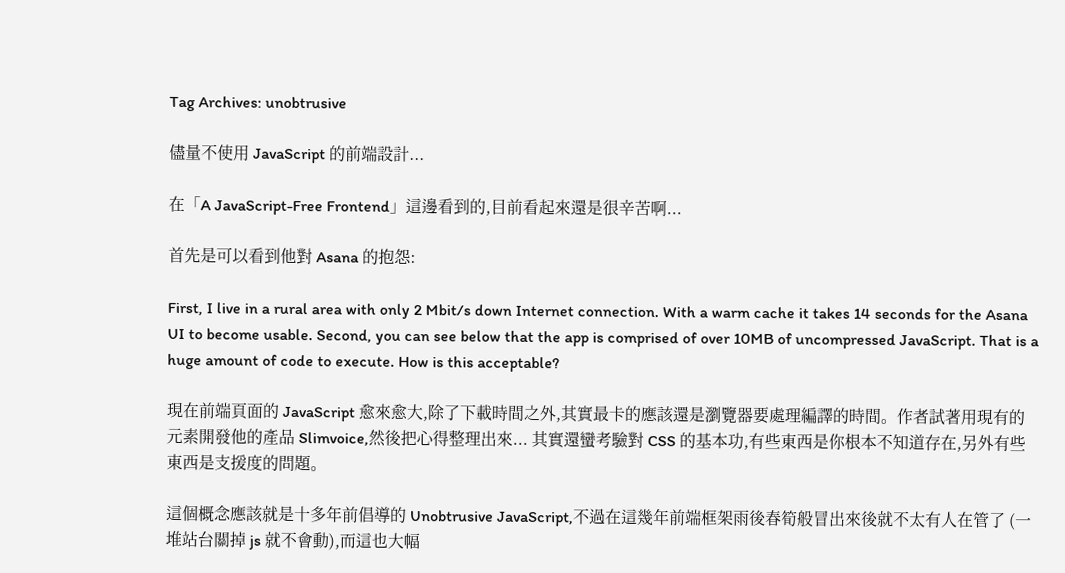Tag Archives: unobtrusive

儘量不使用 JavaScript 的前端設計...

在「A JavaScript-Free Frontend」這邊看到的,目前看起來還是很辛苦啊...

首先是可以看到他對 Asana 的抱怨:

First, I live in a rural area with only 2 Mbit/s down Internet connection. With a warm cache it takes 14 seconds for the Asana UI to become usable. Second, you can see below that the app is comprised of over 10MB of uncompressed JavaScript. That is a huge amount of code to execute. How is this acceptable?

現在前端頁面的 JavaScript 愈來愈大,除了下載時間之外,其實最卡的應該還是瀏覽器要處理編譯的時間。作者試著用現有的元素開發他的產品 Slimvoice,然後把心得整理出來... 其實還蠻考驗對 CSS 的基本功,有些東西是你根本不知道存在,另外有些東西是支援度的問題。

這個概念應該就是十多年前倡導的 Unobtrusive JavaScript,不過在這幾年前端框架雨後春筍般冒出來後就不太有人在管了 (一堆站台關掉 js 就不會動),而這也大幅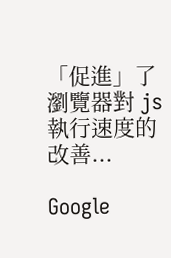「促進」了瀏覽器對 js 執行速度的改善...

Google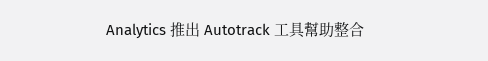Analytics 推出 Autotrack 工具幫助整合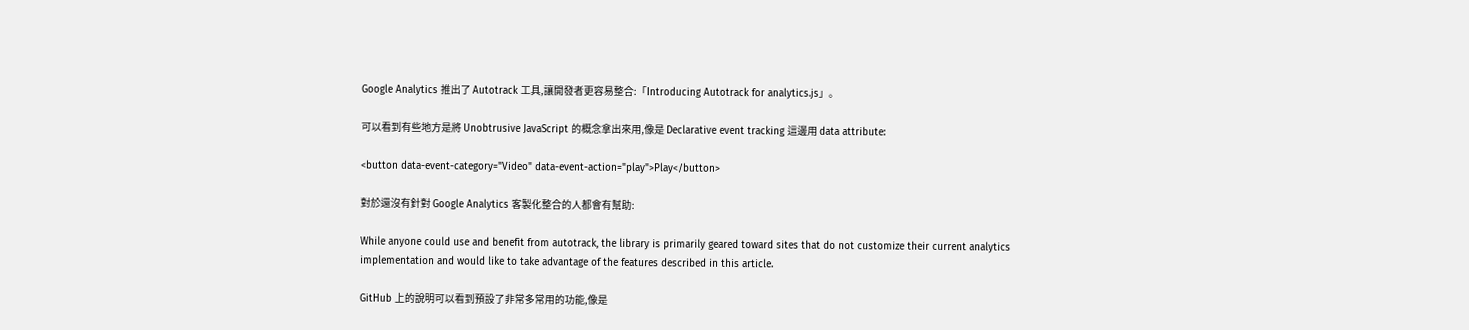Google Analytics 推出了 Autotrack 工具,讓開發者更容易整合:「Introducing Autotrack for analytics.js」。

可以看到有些地方是將 Unobtrusive JavaScript 的概念拿出來用,像是 Declarative event tracking 這邊用 data attribute:

<button data-event-category="Video" data-event-action="play">Play</button>

對於還沒有針對 Google Analytics 客製化整合的人都會有幫助:

While anyone could use and benefit from autotrack, the library is primarily geared toward sites that do not customize their current analytics implementation and would like to take advantage of the features described in this article.

GitHub 上的說明可以看到預設了非常多常用的功能,像是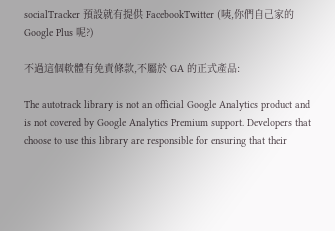socialTracker 預設就有提供 FacebookTwitter (咦,你們自己家的 Google Plus 呢?)

不過這個軟體有免責條款,不屬於 GA 的正式產品:

The autotrack library is not an official Google Analytics product and is not covered by Google Analytics Premium support. Developers that choose to use this library are responsible for ensuring that their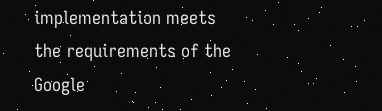implementation meets the requirements of the Google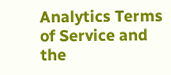Analytics Terms of Service and the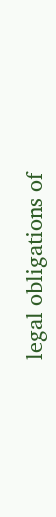legal obligations of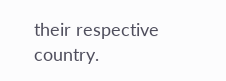their respective country.